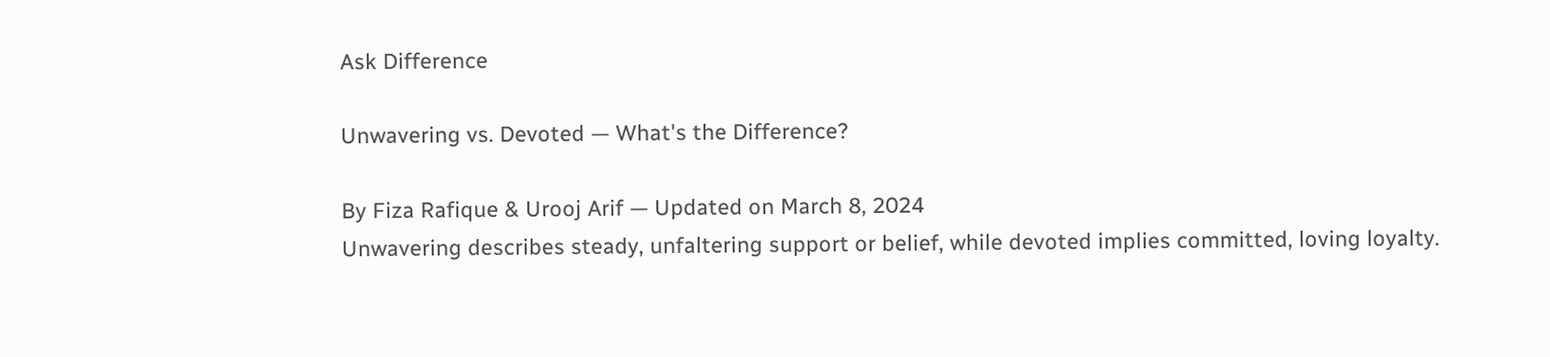Ask Difference

Unwavering vs. Devoted — What's the Difference?

By Fiza Rafique & Urooj Arif — Updated on March 8, 2024
Unwavering describes steady, unfaltering support or belief, while devoted implies committed, loving loyalty.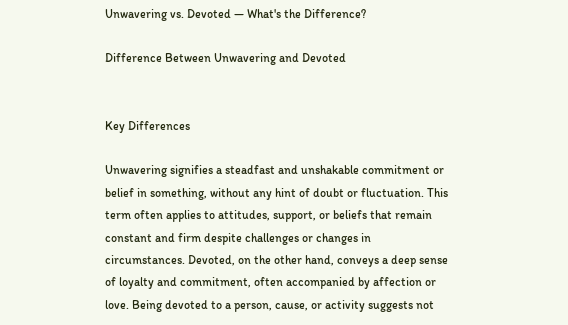Unwavering vs. Devoted — What's the Difference?

Difference Between Unwavering and Devoted


Key Differences

Unwavering signifies a steadfast and unshakable commitment or belief in something, without any hint of doubt or fluctuation. This term often applies to attitudes, support, or beliefs that remain constant and firm despite challenges or changes in circumstances. Devoted, on the other hand, conveys a deep sense of loyalty and commitment, often accompanied by affection or love. Being devoted to a person, cause, or activity suggests not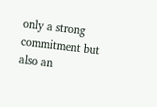only a strong commitment but also an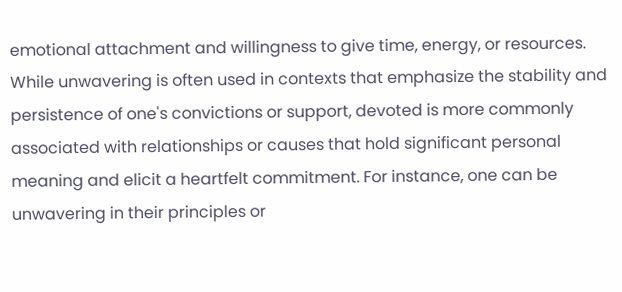emotional attachment and willingness to give time, energy, or resources.
While unwavering is often used in contexts that emphasize the stability and persistence of one's convictions or support, devoted is more commonly associated with relationships or causes that hold significant personal meaning and elicit a heartfelt commitment. For instance, one can be unwavering in their principles or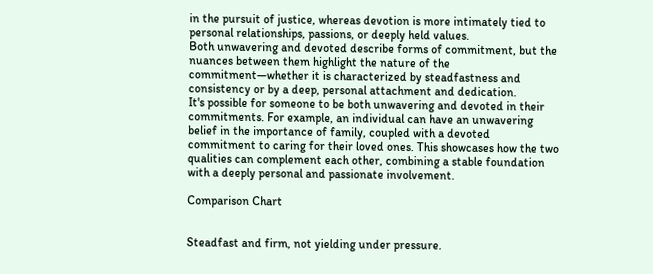in the pursuit of justice, whereas devotion is more intimately tied to personal relationships, passions, or deeply held values.
Both unwavering and devoted describe forms of commitment, but the nuances between them highlight the nature of the commitment—whether it is characterized by steadfastness and consistency or by a deep, personal attachment and dedication.
It's possible for someone to be both unwavering and devoted in their commitments. For example, an individual can have an unwavering belief in the importance of family, coupled with a devoted commitment to caring for their loved ones. This showcases how the two qualities can complement each other, combining a stable foundation with a deeply personal and passionate involvement.

Comparison Chart


Steadfast and firm, not yielding under pressure.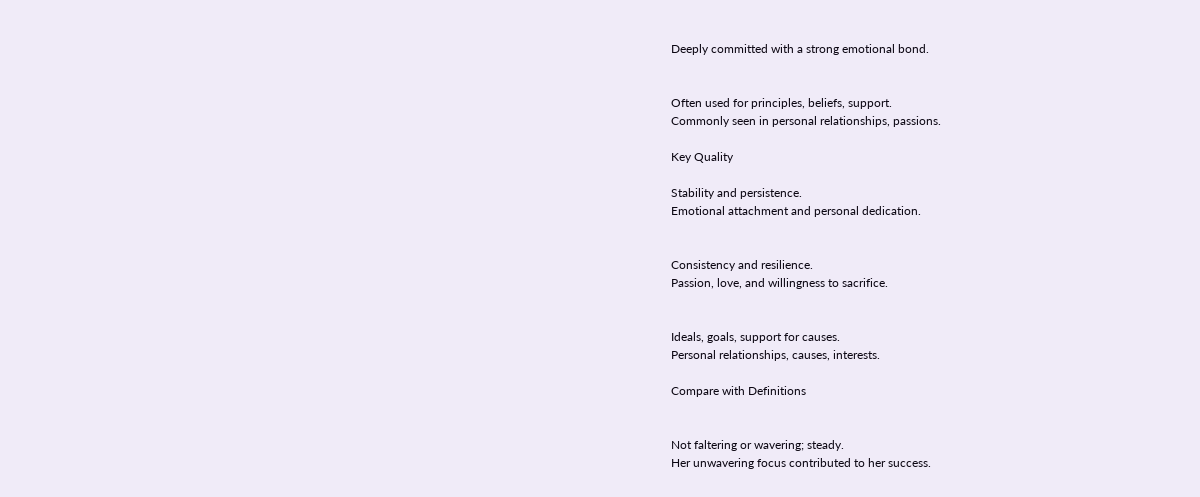Deeply committed with a strong emotional bond.


Often used for principles, beliefs, support.
Commonly seen in personal relationships, passions.

Key Quality

Stability and persistence.
Emotional attachment and personal dedication.


Consistency and resilience.
Passion, love, and willingness to sacrifice.


Ideals, goals, support for causes.
Personal relationships, causes, interests.

Compare with Definitions


Not faltering or wavering; steady.
Her unwavering focus contributed to her success.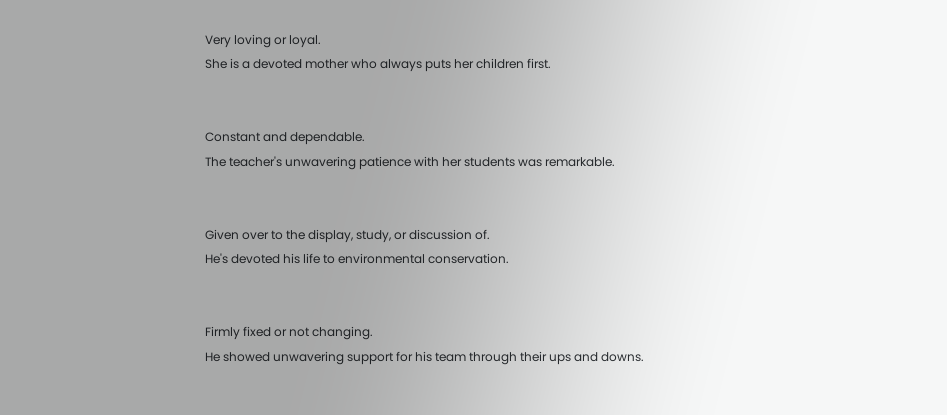Very loving or loyal.
She is a devoted mother who always puts her children first.


Constant and dependable.
The teacher's unwavering patience with her students was remarkable.


Given over to the display, study, or discussion of.
He's devoted his life to environmental conservation.


Firmly fixed or not changing.
He showed unwavering support for his team through their ups and downs.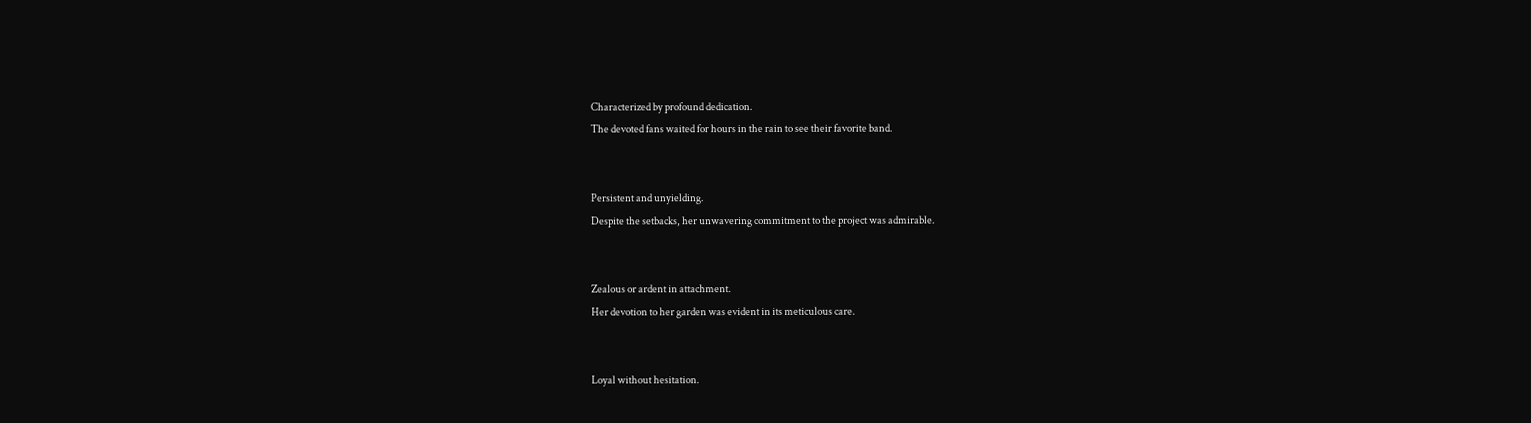Characterized by profound dedication.
The devoted fans waited for hours in the rain to see their favorite band.


Persistent and unyielding.
Despite the setbacks, her unwavering commitment to the project was admirable.


Zealous or ardent in attachment.
Her devotion to her garden was evident in its meticulous care.


Loyal without hesitation.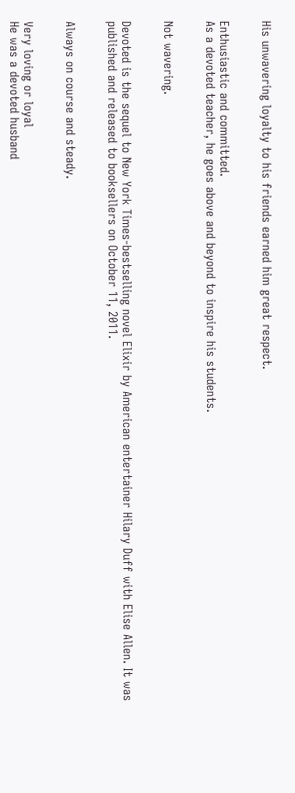His unwavering loyalty to his friends earned him great respect.


Enthusiastic and committed.
As a devoted teacher, he goes above and beyond to inspire his students.


Not wavering.


Devoted is the sequel to New York Times-bestselling novel Elixir by American entertainer Hilary Duff with Elise Allen. It was published and released to booksellers on October 11, 2011.


Always on course and steady.


Very loving or loyal
He was a devoted husband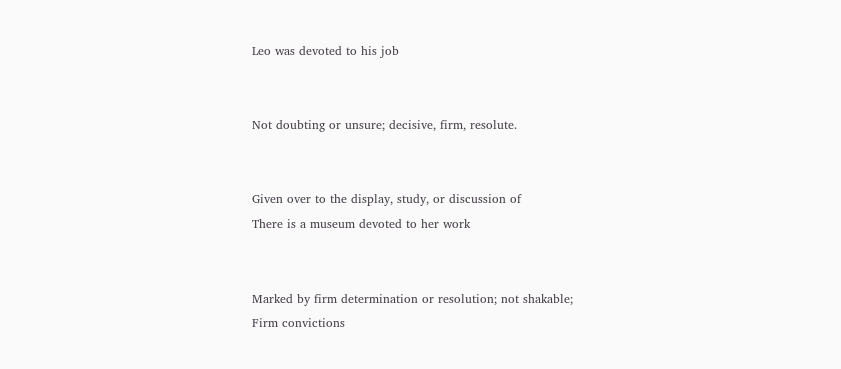Leo was devoted to his job


Not doubting or unsure; decisive, firm, resolute.


Given over to the display, study, or discussion of
There is a museum devoted to her work


Marked by firm determination or resolution; not shakable;
Firm convictions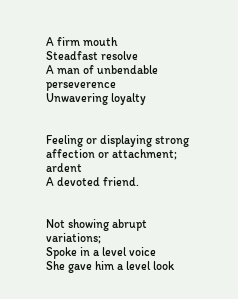A firm mouth
Steadfast resolve
A man of unbendable perseverence
Unwavering loyalty


Feeling or displaying strong affection or attachment; ardent
A devoted friend.


Not showing abrupt variations;
Spoke in a level voice
She gave him a level look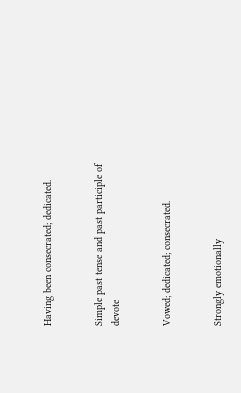Having been consecrated; dedicated.


Simple past tense and past participle of devote


Vowed; dedicated; consecrated.


Strongly emotionally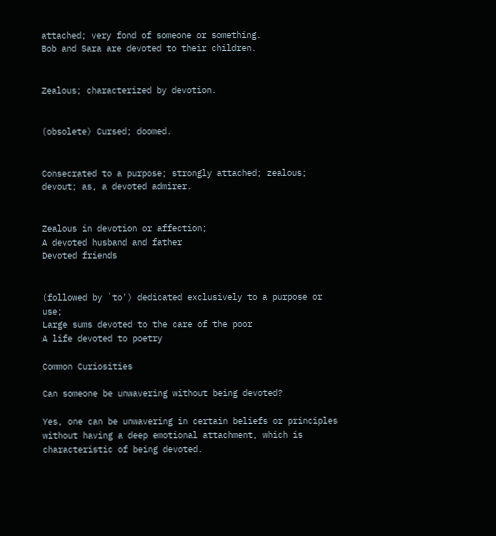attached; very fond of someone or something.
Bob and Sara are devoted to their children.


Zealous; characterized by devotion.


(obsolete) Cursed; doomed.


Consecrated to a purpose; strongly attached; zealous; devout; as, a devoted admirer.


Zealous in devotion or affection;
A devoted husband and father
Devoted friends


(followed by `to') dedicated exclusively to a purpose or use;
Large sums devoted to the care of the poor
A life devoted to poetry

Common Curiosities

Can someone be unwavering without being devoted?

Yes, one can be unwavering in certain beliefs or principles without having a deep emotional attachment, which is characteristic of being devoted.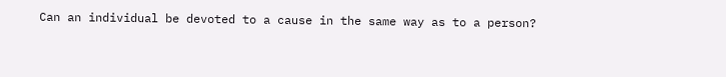Can an individual be devoted to a cause in the same way as to a person?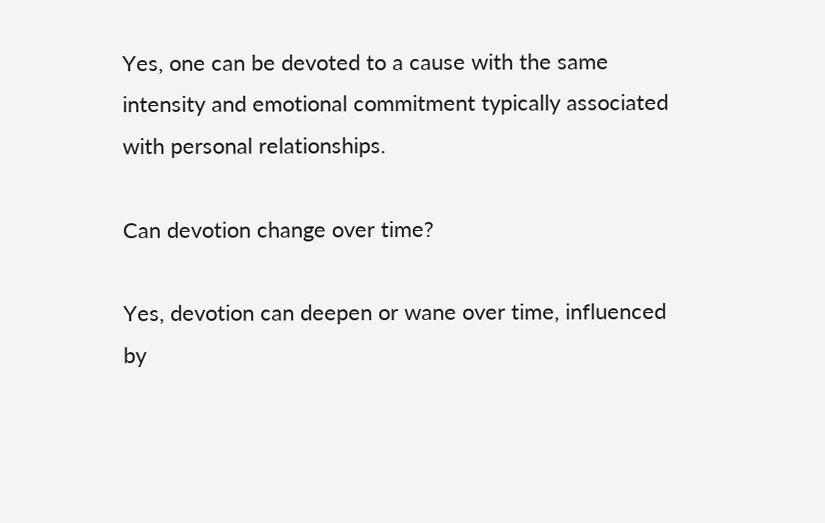Yes, one can be devoted to a cause with the same intensity and emotional commitment typically associated with personal relationships.

Can devotion change over time?

Yes, devotion can deepen or wane over time, influenced by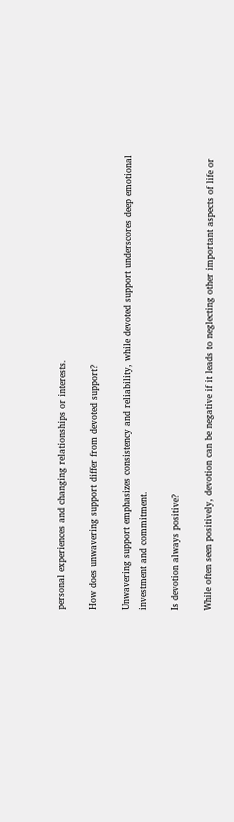personal experiences and changing relationships or interests.

How does unwavering support differ from devoted support?

Unwavering support emphasizes consistency and reliability, while devoted support underscores deep emotional investment and commitment.

Is devotion always positive?

While often seen positively, devotion can be negative if it leads to neglecting other important aspects of life or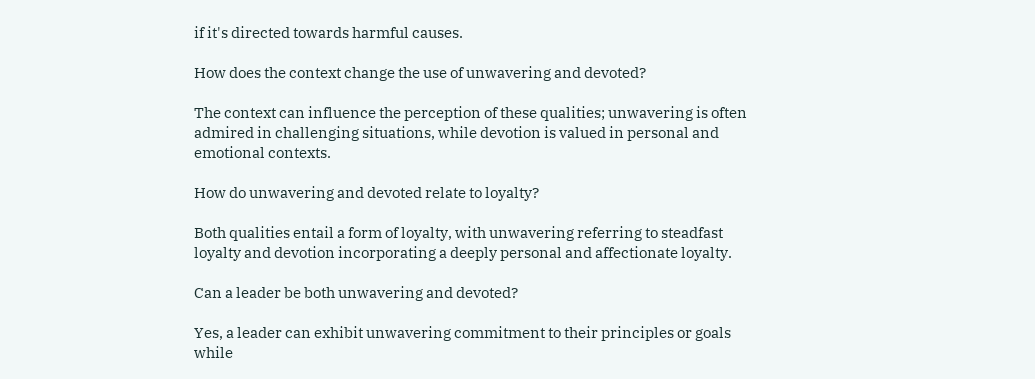if it's directed towards harmful causes.

How does the context change the use of unwavering and devoted?

The context can influence the perception of these qualities; unwavering is often admired in challenging situations, while devotion is valued in personal and emotional contexts.

How do unwavering and devoted relate to loyalty?

Both qualities entail a form of loyalty, with unwavering referring to steadfast loyalty and devotion incorporating a deeply personal and affectionate loyalty.

Can a leader be both unwavering and devoted?

Yes, a leader can exhibit unwavering commitment to their principles or goals while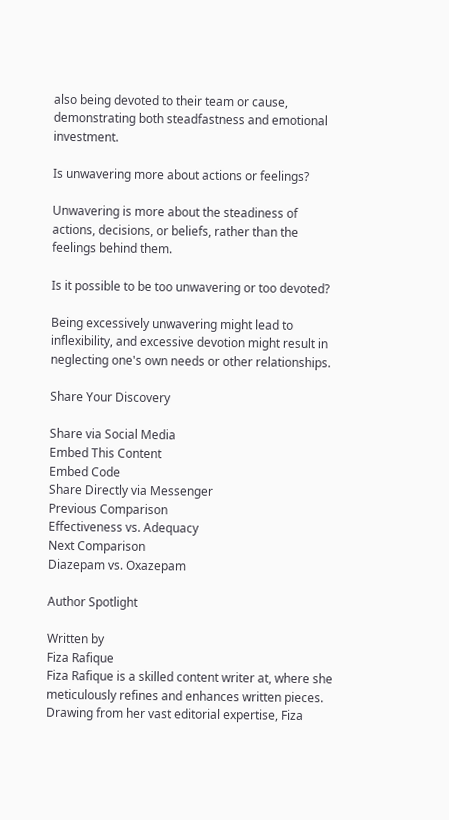also being devoted to their team or cause, demonstrating both steadfastness and emotional investment.

Is unwavering more about actions or feelings?

Unwavering is more about the steadiness of actions, decisions, or beliefs, rather than the feelings behind them.

Is it possible to be too unwavering or too devoted?

Being excessively unwavering might lead to inflexibility, and excessive devotion might result in neglecting one's own needs or other relationships.

Share Your Discovery

Share via Social Media
Embed This Content
Embed Code
Share Directly via Messenger
Previous Comparison
Effectiveness vs. Adequacy
Next Comparison
Diazepam vs. Oxazepam

Author Spotlight

Written by
Fiza Rafique
Fiza Rafique is a skilled content writer at, where she meticulously refines and enhances written pieces. Drawing from her vast editorial expertise, Fiza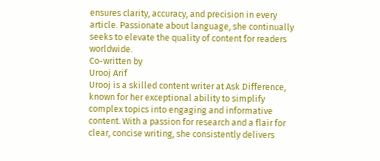ensures clarity, accuracy, and precision in every article. Passionate about language, she continually seeks to elevate the quality of content for readers worldwide.
Co-written by
Urooj Arif
Urooj is a skilled content writer at Ask Difference, known for her exceptional ability to simplify complex topics into engaging and informative content. With a passion for research and a flair for clear, concise writing, she consistently delivers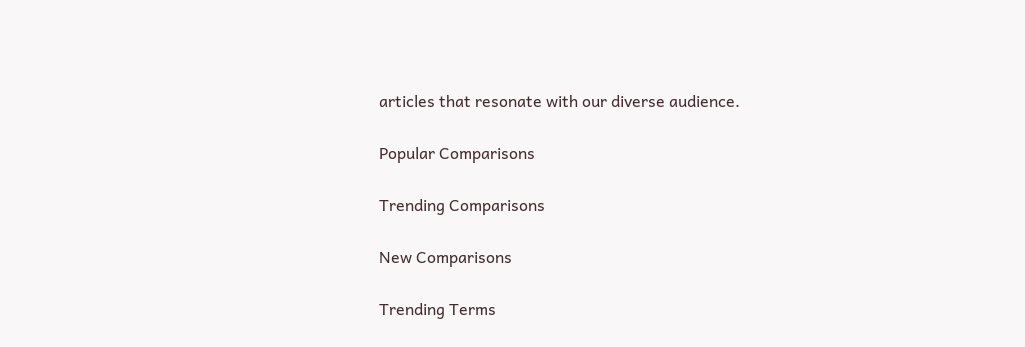articles that resonate with our diverse audience.

Popular Comparisons

Trending Comparisons

New Comparisons

Trending Terms